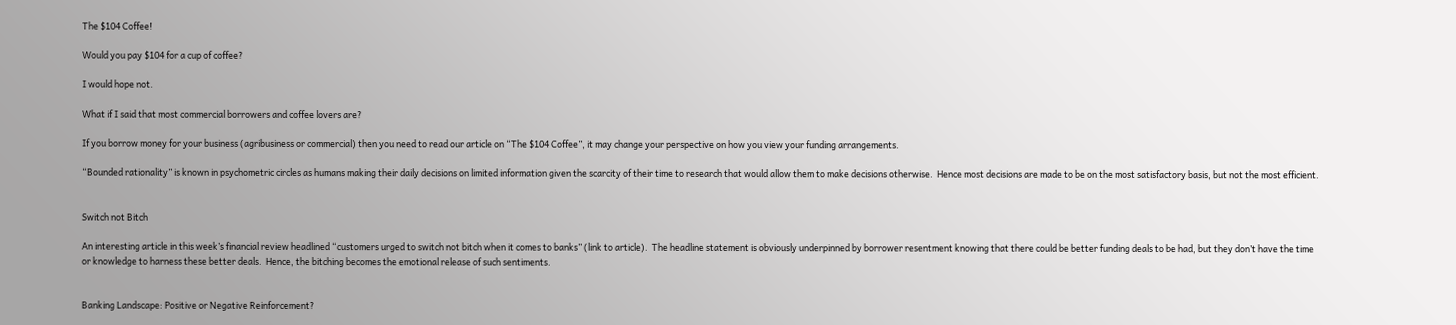The $104 Coffee!

Would you pay $104 for a cup of coffee?

I would hope not.

What if I said that most commercial borrowers and coffee lovers are?

If you borrow money for your business (agribusiness or commercial) then you need to read our article on “The $104 Coffee”, it may change your perspective on how you view your funding arrangements.

“Bounded rationality” is known in psychometric circles as humans making their daily decisions on limited information given the scarcity of their time to research that would allow them to make decisions otherwise.  Hence most decisions are made to be on the most satisfactory basis, but not the most efficient.


Switch not Bitch

An interesting article in this week’s financial review headlined “customers urged to switch not bitch when it comes to banks” (link to article).  The headline statement is obviously underpinned by borrower resentment knowing that there could be better funding deals to be had, but they don’t have the time or knowledge to harness these better deals.  Hence, the bitching becomes the emotional release of such sentiments.


Banking Landscape: Positive or Negative Reinforcement?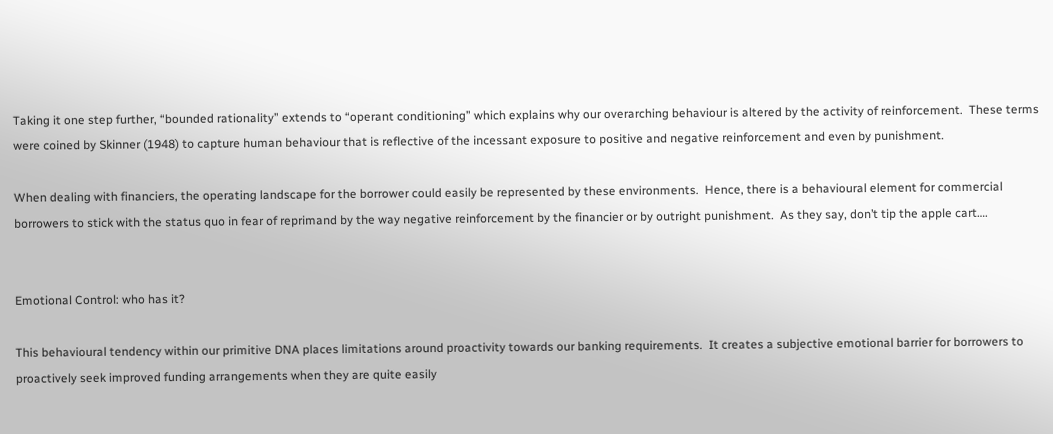Taking it one step further, “bounded rationality” extends to “operant conditioning” which explains why our overarching behaviour is altered by the activity of reinforcement.  These terms were coined by Skinner (1948) to capture human behaviour that is reflective of the incessant exposure to positive and negative reinforcement and even by punishment.

When dealing with financiers, the operating landscape for the borrower could easily be represented by these environments.  Hence, there is a behavioural element for commercial borrowers to stick with the status quo in fear of reprimand by the way negative reinforcement by the financier or by outright punishment.  As they say, don’t tip the apple cart….


Emotional Control: who has it?

This behavioural tendency within our primitive DNA places limitations around proactivity towards our banking requirements.  It creates a subjective emotional barrier for borrowers to proactively seek improved funding arrangements when they are quite easily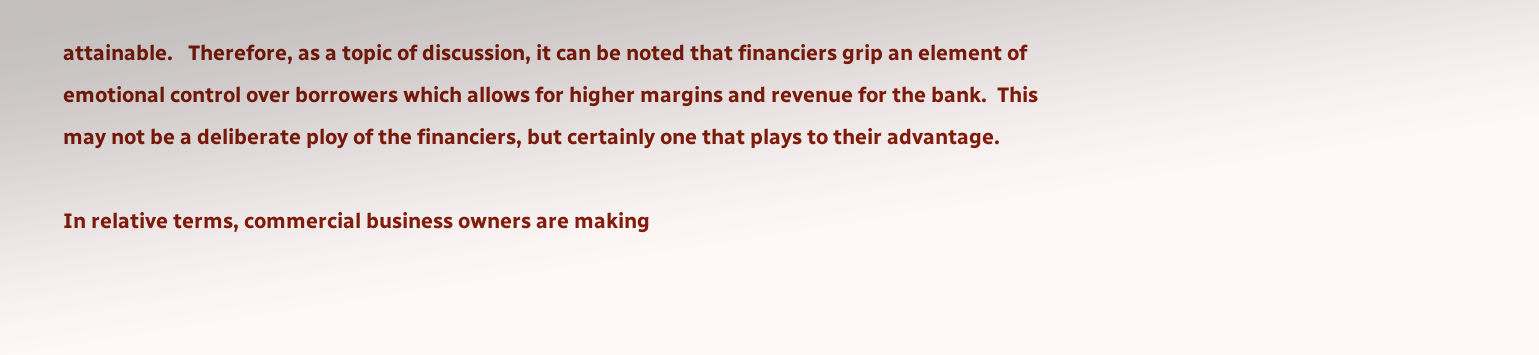attainable.   Therefore, as a topic of discussion, it can be noted that financiers grip an element of emotional control over borrowers which allows for higher margins and revenue for the bank.  This may not be a deliberate ploy of the financiers, but certainly one that plays to their advantage.

In relative terms, commercial business owners are making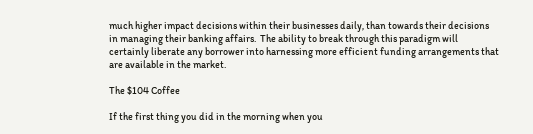much higher impact decisions within their businesses daily, than towards their decisions in managing their banking affairs.  The ability to break through this paradigm will certainly liberate any borrower into harnessing more efficient funding arrangements that are available in the market.

The $104 Coffee

If the first thing you did in the morning when you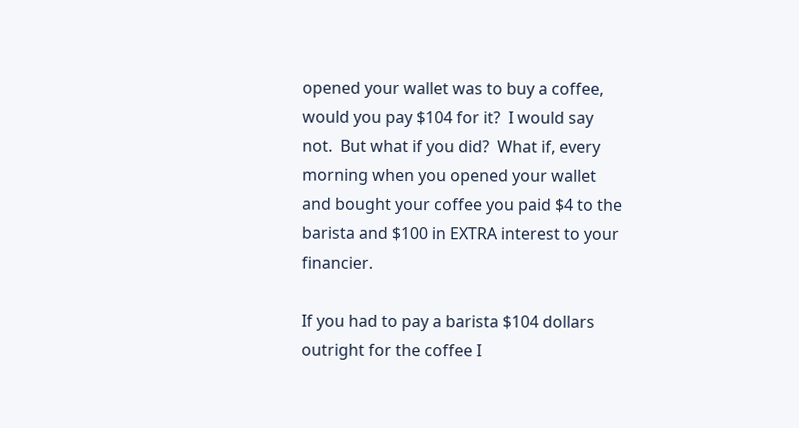opened your wallet was to buy a coffee, would you pay $104 for it?  I would say not.  But what if you did?  What if, every morning when you opened your wallet and bought your coffee you paid $4 to the barista and $100 in EXTRA interest to your financier.

If you had to pay a barista $104 dollars outright for the coffee I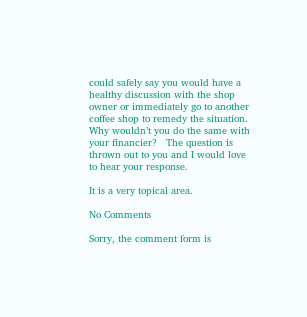could safely say you would have a healthy discussion with the shop owner or immediately go to another coffee shop to remedy the situation.  Why wouldn’t you do the same with your financier?   The question is thrown out to you and I would love to hear your response.

It is a very topical area.

No Comments

Sorry, the comment form is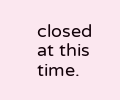closed at this time.